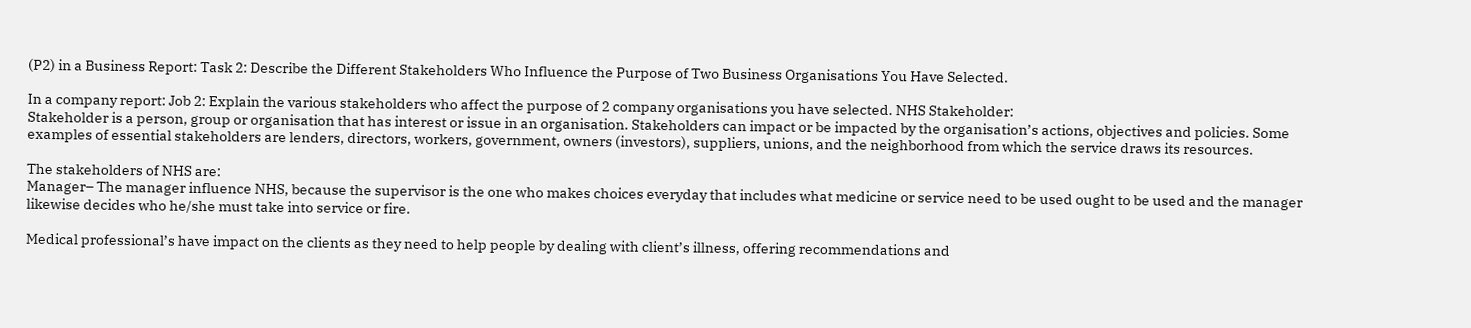(P2) in a Business Report: Task 2: Describe the Different Stakeholders Who Influence the Purpose of Two Business Organisations You Have Selected.

In a company report: Job 2: Explain the various stakeholders who affect the purpose of 2 company organisations you have selected. NHS Stakeholder:
Stakeholder is a person, group or organisation that has interest or issue in an organisation. Stakeholders can impact or be impacted by the organisation’s actions, objectives and policies. Some examples of essential stakeholders are lenders, directors, workers, government, owners (investors), suppliers, unions, and the neighborhood from which the service draws its resources.

The stakeholders of NHS are:
Manager– The manager influence NHS, because the supervisor is the one who makes choices everyday that includes what medicine or service need to be used ought to be used and the manager likewise decides who he/she must take into service or fire.

Medical professional’s have impact on the clients as they need to help people by dealing with client’s illness, offering recommendations and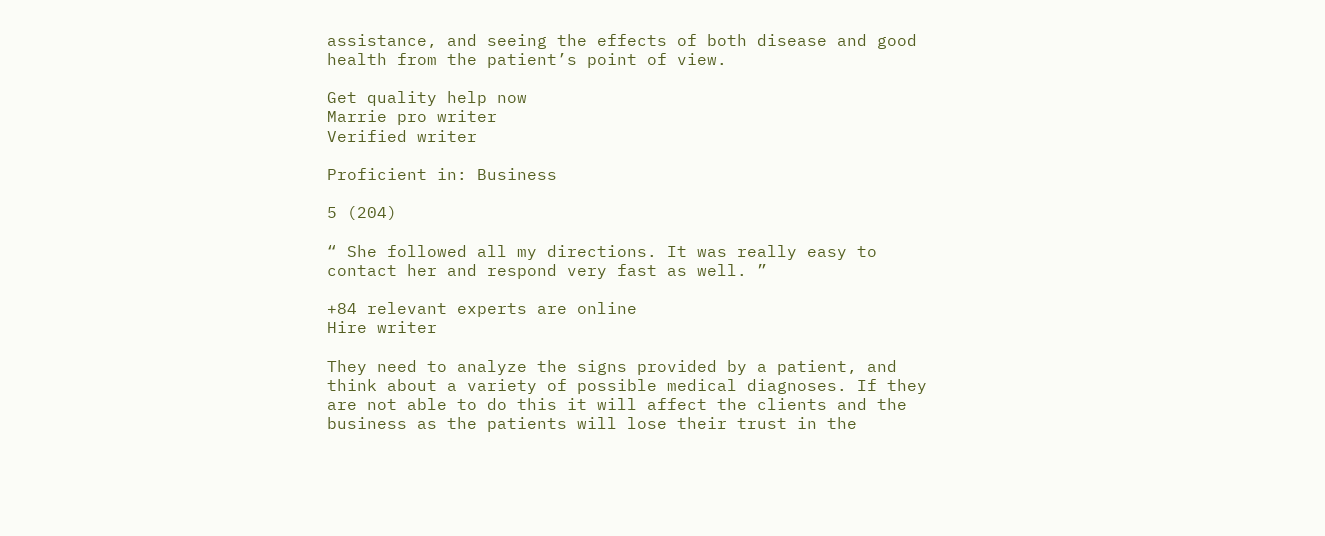assistance, and seeing the effects of both disease and good health from the patient’s point of view.

Get quality help now
Marrie pro writer
Verified writer

Proficient in: Business

5 (204)

“ She followed all my directions. It was really easy to contact her and respond very fast as well. ”

+84 relevant experts are online
Hire writer

They need to analyze the signs provided by a patient, and think about a variety of possible medical diagnoses. If they are not able to do this it will affect the clients and the business as the patients will lose their trust in the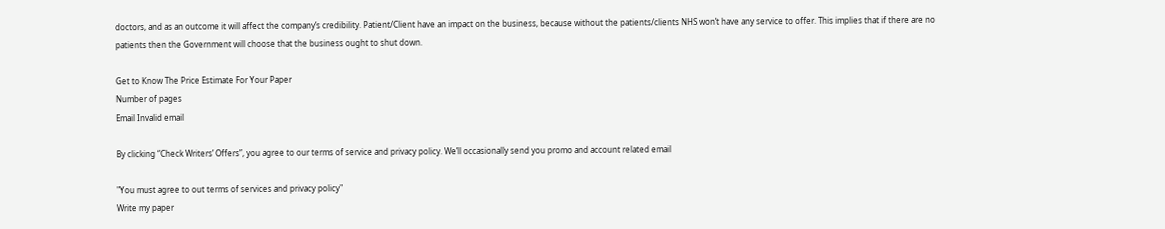doctors, and as an outcome it will affect the company’s credibility. Patient/Client have an impact on the business, because without the patients/clients NHS won’t have any service to offer. This implies that if there are no patients then the Government will choose that the business ought to shut down.

Get to Know The Price Estimate For Your Paper
Number of pages
Email Invalid email

By clicking “Check Writers’ Offers”, you agree to our terms of service and privacy policy. We’ll occasionally send you promo and account related email

"You must agree to out terms of services and privacy policy"
Write my paper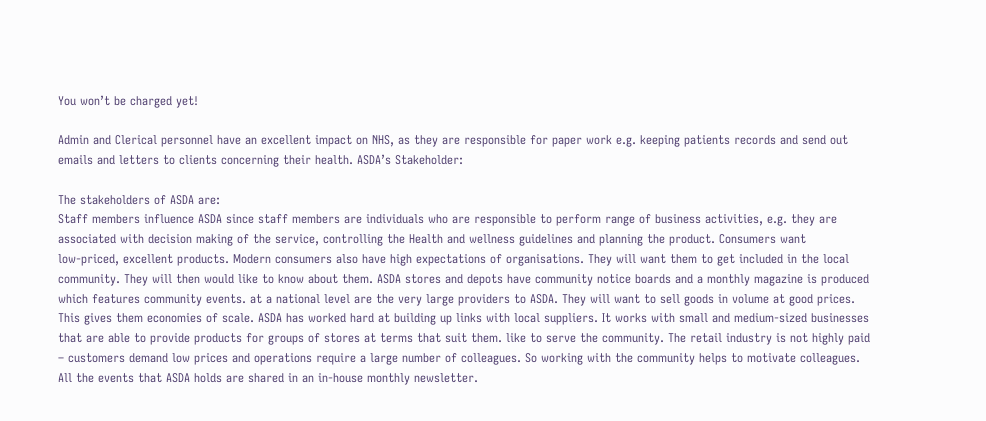You won’t be charged yet!

Admin and Clerical personnel have an excellent impact on NHS, as they are responsible for paper work e.g. keeping patients records and send out emails and letters to clients concerning their health. ASDA’s Stakeholder:

The stakeholders of ASDA are:
Staff members influence ASDA since staff members are individuals who are responsible to perform range of business activities, e.g. they are associated with decision making of the service, controlling the Health and wellness guidelines and planning the product. Consumers want
low-priced, excellent products. Modern consumers also have high expectations of organisations. They will want them to get included in the local community. They will then would like to know about them. ASDA stores and depots have community notice boards and a monthly magazine is produced which features community events. at a national level are the very large providers to ASDA. They will want to sell goods in volume at good prices. This gives them economies of scale. ASDA has worked hard at building up links with local suppliers. It works with small and medium-sized businesses that are able to provide products for groups of stores at terms that suit them. like to serve the community. The retail industry is not highly paid – customers demand low prices and operations require a large number of colleagues. So working with the community helps to motivate colleagues. All the events that ASDA holds are shared in an in-house monthly newsletter.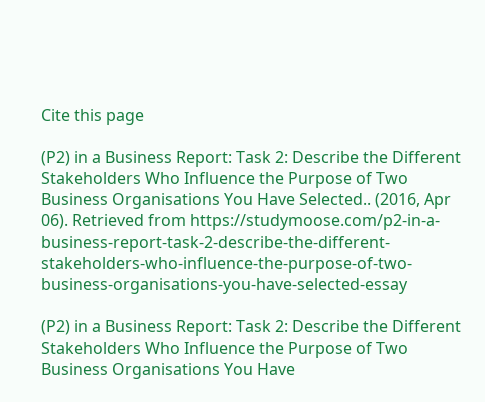Cite this page

(P2) in a Business Report: Task 2: Describe the Different Stakeholders Who Influence the Purpose of Two Business Organisations You Have Selected.. (2016, Apr 06). Retrieved from https://studymoose.com/p2-in-a-business-report-task-2-describe-the-different-stakeholders-who-influence-the-purpose-of-two-business-organisations-you-have-selected-essay

(P2) in a Business Report: Task 2: Describe the Different Stakeholders Who Influence the Purpose of Two Business Organisations You Have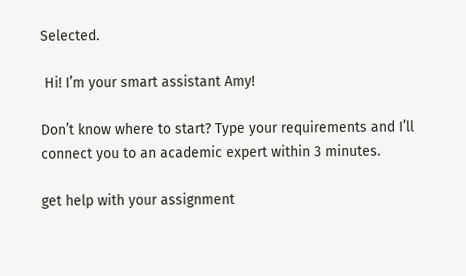Selected.

 Hi! I’m your smart assistant Amy!

Don’t know where to start? Type your requirements and I’ll connect you to an academic expert within 3 minutes.

get help with your assignment